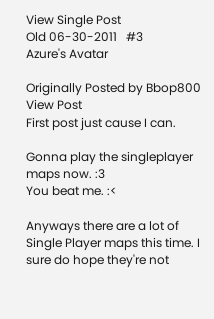View Single Post
Old 06-30-2011   #3
Azure's Avatar

Originally Posted by Bbop800 View Post
First post just cause I can.

Gonna play the singleplayer maps now. :3
You beat me. :<

Anyways there are a lot of Single Player maps this time. I sure do hope they're not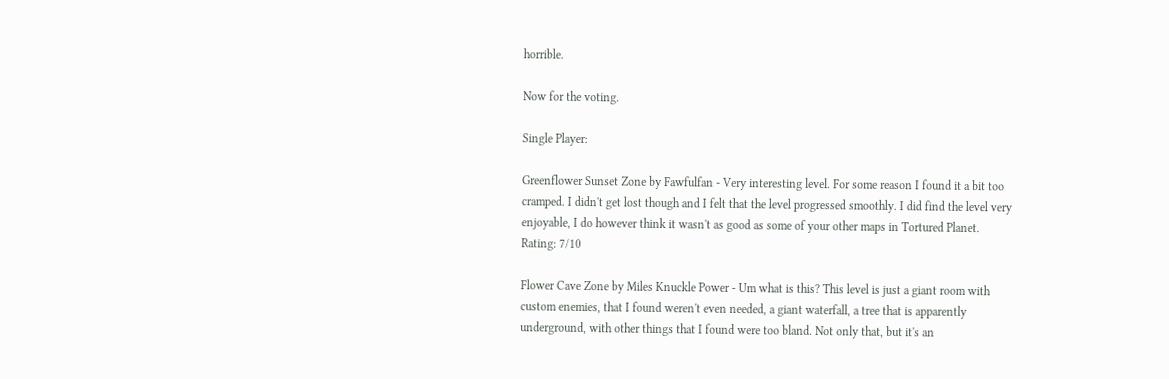horrible.

Now for the voting.

Single Player:

Greenflower Sunset Zone by Fawfulfan - Very interesting level. For some reason I found it a bit too cramped. I didn't get lost though and I felt that the level progressed smoothly. I did find the level very enjoyable, I do however think it wasn't as good as some of your other maps in Tortured Planet.
Rating: 7/10

Flower Cave Zone by Miles Knuckle Power - Um what is this? This level is just a giant room with custom enemies, that I found weren't even needed, a giant waterfall, a tree that is apparently underground, with other things that I found were too bland. Not only that, but it's an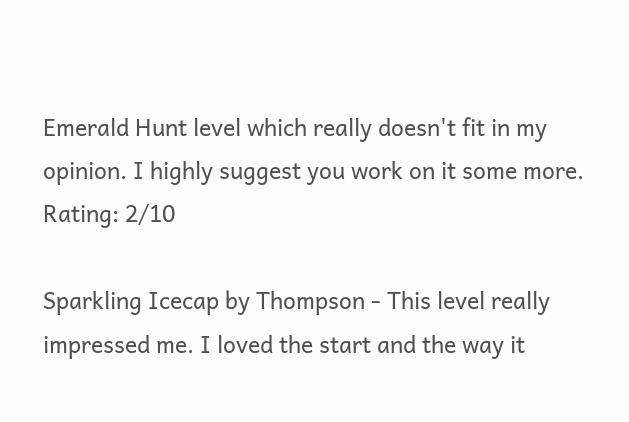Emerald Hunt level which really doesn't fit in my opinion. I highly suggest you work on it some more.
Rating: 2/10

Sparkling Icecap by Thompson - This level really impressed me. I loved the start and the way it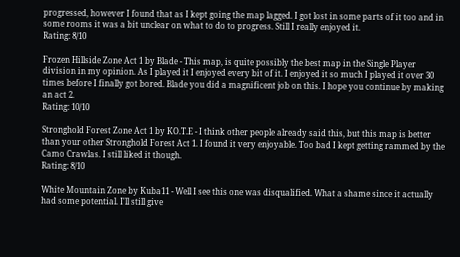progressed, however I found that as I kept going the map lagged. I got lost in some parts of it too and in some rooms it was a bit unclear on what to do to progress. Still I really enjoyed it.
Rating: 8/10

Frozen Hillside Zone Act 1 by Blade - This map, is quite possibly the best map in the Single Player division in my opinion. As I played it I enjoyed every bit of it. I enjoyed it so much I played it over 30 times before I finally got bored. Blade you did a magnificent job on this. I hope you continue by making an act 2.
Rating: 10/10

Stronghold Forest Zone Act 1 by KO.T.E - I think other people already said this, but this map is better than your other Stronghold Forest Act 1. I found it very enjoyable. Too bad I kept getting rammed by the Camo Crawlas. I still liked it though.
Rating: 8/10

White Mountain Zone by Kuba11 - Well I see this one was disqualified. What a shame since it actually had some potential. I'll still give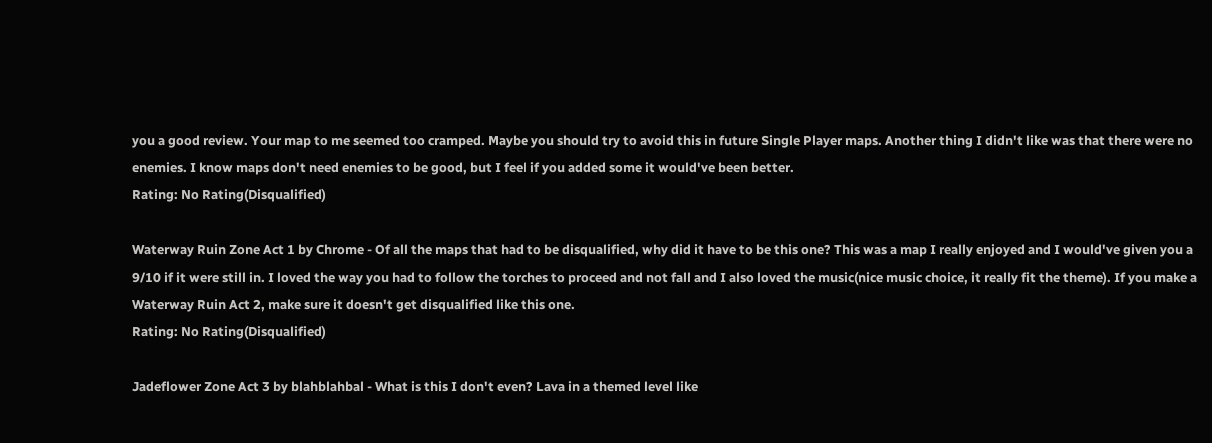you a good review. Your map to me seemed too cramped. Maybe you should try to avoid this in future Single Player maps. Another thing I didn't like was that there were no enemies. I know maps don't need enemies to be good, but I feel if you added some it would've been better.
Rating: No Rating(Disqualified)

Waterway Ruin Zone Act 1 by Chrome - Of all the maps that had to be disqualified, why did it have to be this one? This was a map I really enjoyed and I would've given you a 9/10 if it were still in. I loved the way you had to follow the torches to proceed and not fall and I also loved the music(nice music choice, it really fit the theme). If you make a Waterway Ruin Act 2, make sure it doesn't get disqualified like this one.
Rating: No Rating(Disqualified)

Jadeflower Zone Act 3 by blahblahbal - What is this I don't even? Lava in a themed level like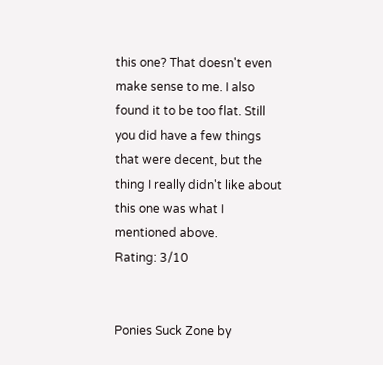this one? That doesn't even make sense to me. I also found it to be too flat. Still you did have a few things that were decent, but the thing I really didn't like about this one was what I mentioned above.
Rating: 3/10


Ponies Suck Zone by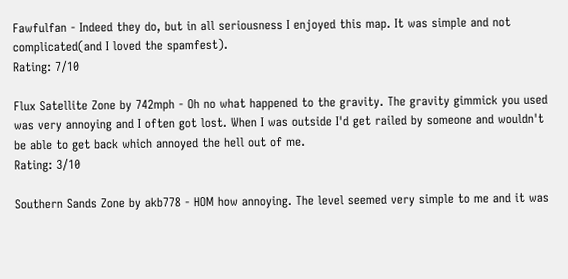Fawfulfan - Indeed they do, but in all seriousness I enjoyed this map. It was simple and not complicated(and I loved the spamfest).
Rating: 7/10

Flux Satellite Zone by 742mph - Oh no what happened to the gravity. The gravity gimmick you used was very annoying and I often got lost. When I was outside I'd get railed by someone and wouldn't be able to get back which annoyed the hell out of me.
Rating: 3/10

Southern Sands Zone by akb778 - HOM how annoying. The level seemed very simple to me and it was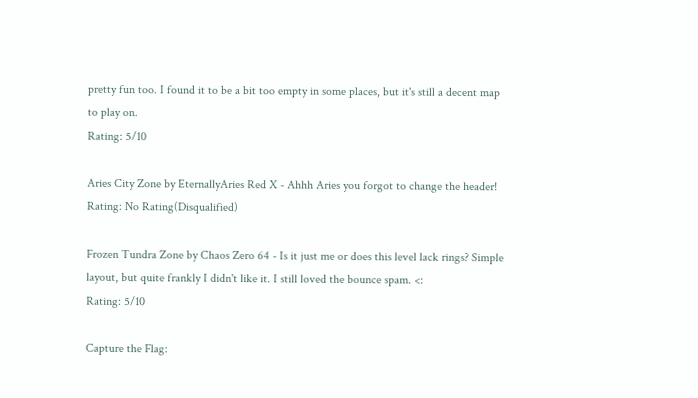pretty fun too. I found it to be a bit too empty in some places, but it's still a decent map to play on.
Rating: 5/10

Aries City Zone by EternallyAries Red X - Ahhh Aries you forgot to change the header!
Rating: No Rating(Disqualified)

Frozen Tundra Zone by Chaos Zero 64 - Is it just me or does this level lack rings? Simple layout, but quite frankly I didn't like it. I still loved the bounce spam. <:
Rating: 5/10

Capture the Flag: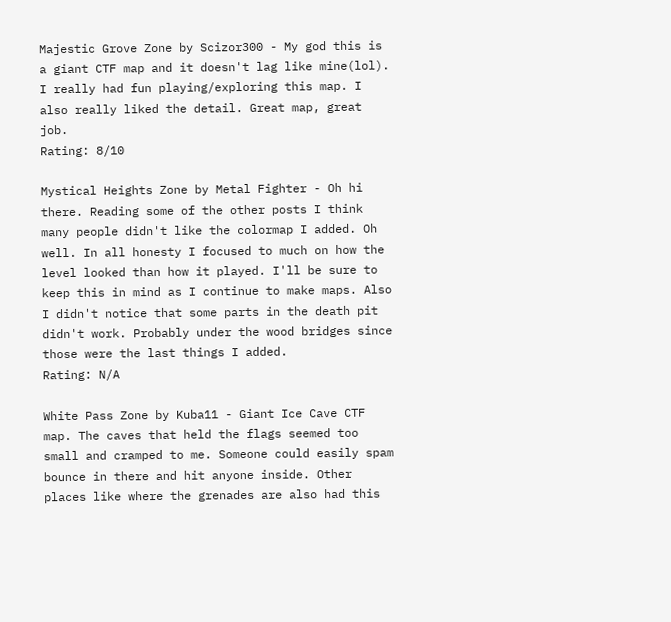Majestic Grove Zone by Scizor300 - My god this is a giant CTF map and it doesn't lag like mine(lol). I really had fun playing/exploring this map. I also really liked the detail. Great map, great job.
Rating: 8/10

Mystical Heights Zone by Metal Fighter - Oh hi there. Reading some of the other posts I think many people didn't like the colormap I added. Oh well. In all honesty I focused to much on how the level looked than how it played. I'll be sure to keep this in mind as I continue to make maps. Also I didn't notice that some parts in the death pit didn't work. Probably under the wood bridges since those were the last things I added.
Rating: N/A

White Pass Zone by Kuba11 - Giant Ice Cave CTF map. The caves that held the flags seemed too small and cramped to me. Someone could easily spam bounce in there and hit anyone inside. Other places like where the grenades are also had this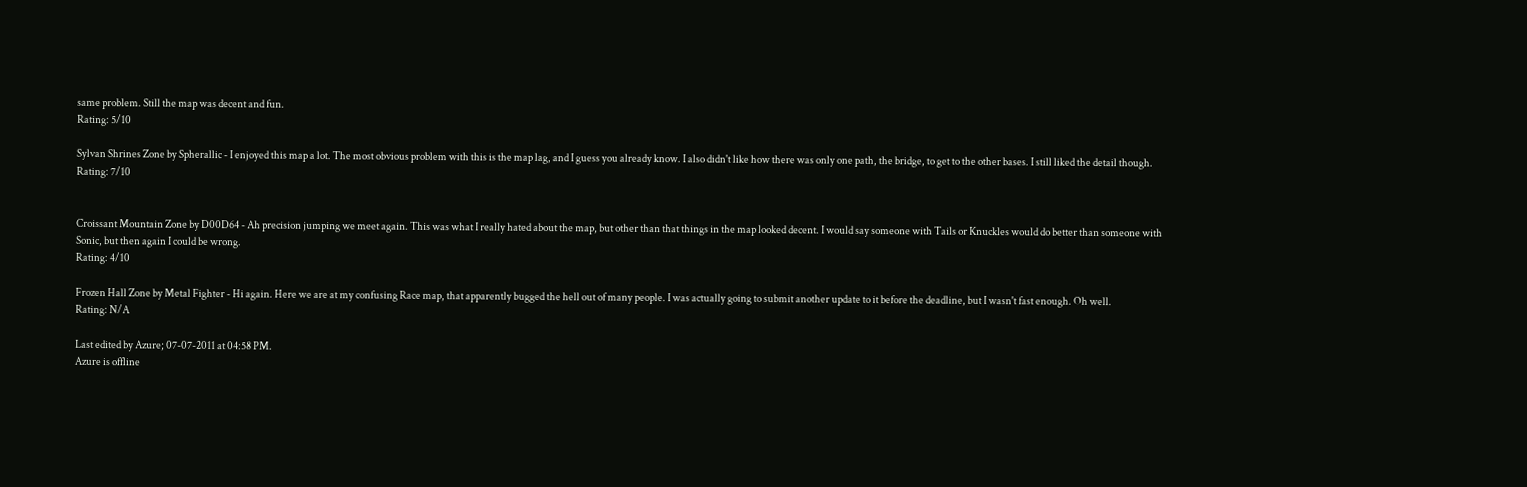same problem. Still the map was decent and fun.
Rating: 5/10

Sylvan Shrines Zone by Spherallic - I enjoyed this map a lot. The most obvious problem with this is the map lag, and I guess you already know. I also didn't like how there was only one path, the bridge, to get to the other bases. I still liked the detail though.
Rating: 7/10


Croissant Mountain Zone by D00D64 - Ah precision jumping we meet again. This was what I really hated about the map, but other than that things in the map looked decent. I would say someone with Tails or Knuckles would do better than someone with Sonic, but then again I could be wrong.
Rating: 4/10

Frozen Hall Zone by Metal Fighter - Hi again. Here we are at my confusing Race map, that apparently bugged the hell out of many people. I was actually going to submit another update to it before the deadline, but I wasn't fast enough. Oh well.
Rating: N/A

Last edited by Azure; 07-07-2011 at 04:58 PM.
Azure is offline